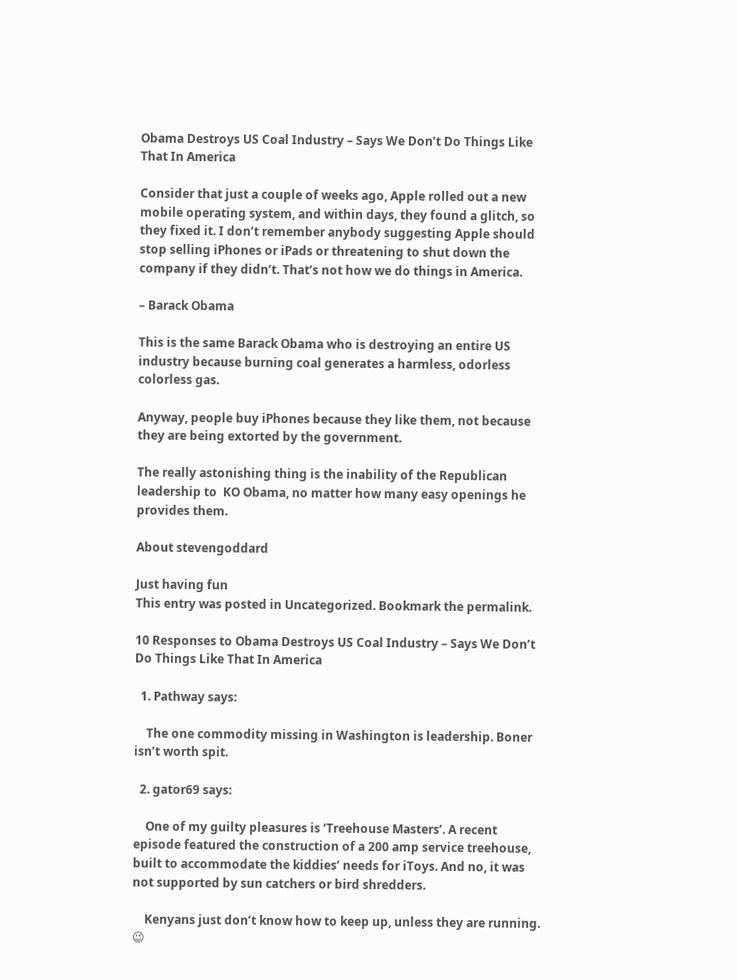Obama Destroys US Coal Industry – Says We Don’t Do Things Like That In America

Consider that just a couple of weeks ago, Apple rolled out a new mobile operating system, and within days, they found a glitch, so they fixed it. I don’t remember anybody suggesting Apple should stop selling iPhones or iPads or threatening to shut down the company if they didn’t. That’s not how we do things in America.

– Barack Obama

This is the same Barack Obama who is destroying an entire US industry because burning coal generates a harmless, odorless colorless gas.

Anyway, people buy iPhones because they like them, not because they are being extorted by the government.

The really astonishing thing is the inability of the Republican leadership to  KO Obama, no matter how many easy openings he provides them.

About stevengoddard

Just having fun
This entry was posted in Uncategorized. Bookmark the permalink.

10 Responses to Obama Destroys US Coal Industry – Says We Don’t Do Things Like That In America

  1. Pathway says:

    The one commodity missing in Washington is leadership. Boner isn’t worth spit.

  2. gator69 says:

    One of my guilty pleasures is ‘Treehouse Masters’. A recent episode featured the construction of a 200 amp service treehouse, built to accommodate the kiddies’ needs for iToys. And no, it was not supported by sun catchers or bird shredders.

    Kenyans just don’t know how to keep up, unless they are running. 😉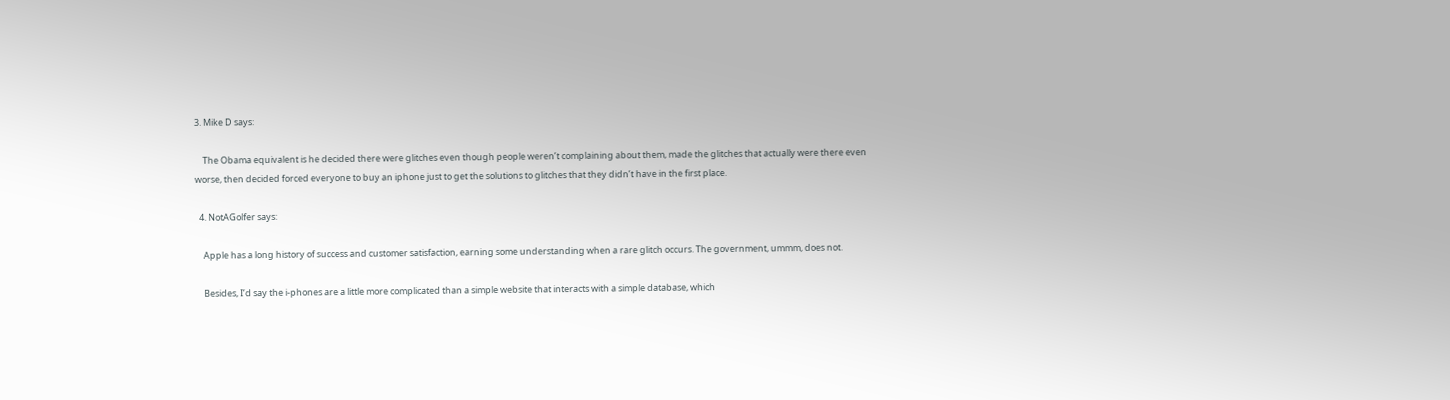3. Mike D says:

    The Obama equivalent is he decided there were glitches even though people weren’t complaining about them, made the glitches that actually were there even worse, then decided forced everyone to buy an iphone just to get the solutions to glitches that they didn’t have in the first place.

  4. NotAGolfer says:

    Apple has a long history of success and customer satisfaction, earning some understanding when a rare glitch occurs. The government, ummm, does not.

    Besides, I’d say the i-phones are a little more complicated than a simple website that interacts with a simple database, which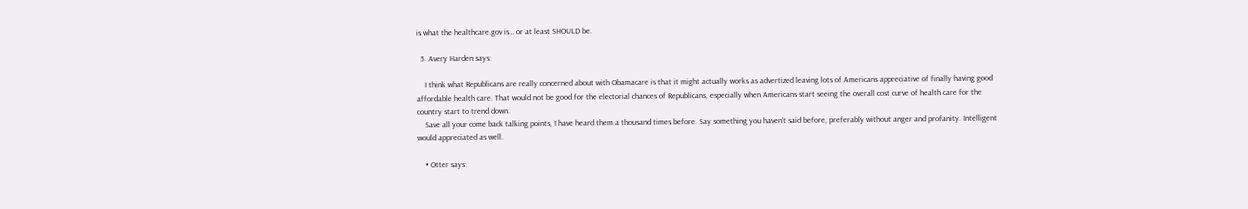is what the healthcare.gov is… or at least SHOULD be.

  5. Avery Harden says:

    I think what Republicans are really concerned about with Obamacare is that it might actually works as advertized leaving lots of Americans appreciative of finally having good affordable health care. That would not be good for the electorial chances of Republicans, especially when Americans start seeing the overall cost curve of health care for the country start to trend down.
    Save all your come back talking points, I have heard them a thousand times before. Say something you haven’t said before, preferably without anger and profanity. Intelligent would appreciated as well.

    • Otter says: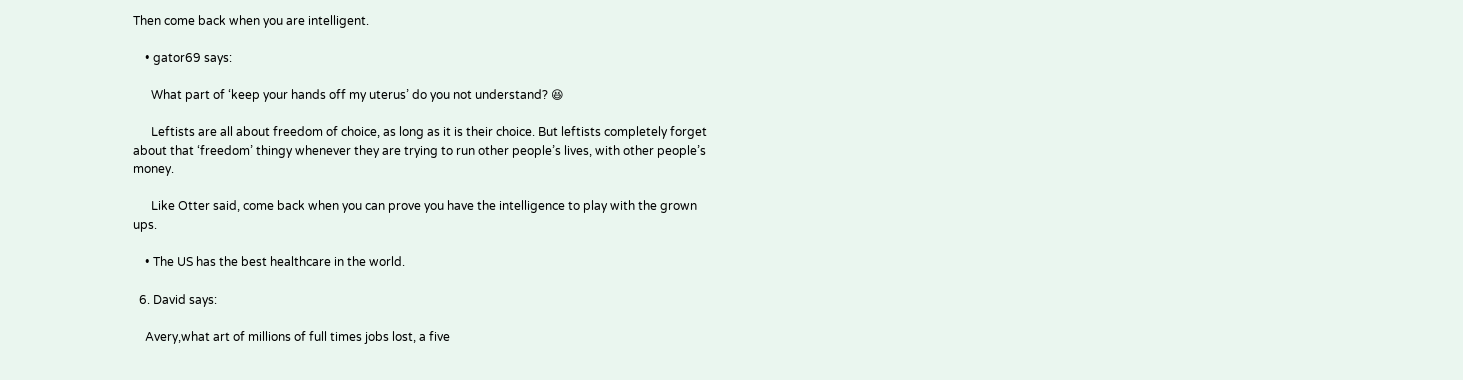Then come back when you are intelligent.

    • gator69 says:

      What part of ‘keep your hands off my uterus’ do you not understand? 😆

      Leftists are all about freedom of choice, as long as it is their choice. But leftists completely forget about that ‘freedom’ thingy whenever they are trying to run other people’s lives, with other people’s money.

      Like Otter said, come back when you can prove you have the intelligence to play with the grown ups.

    • The US has the best healthcare in the world.

  6. David says:

    Avery,what art of millions of full times jobs lost, a five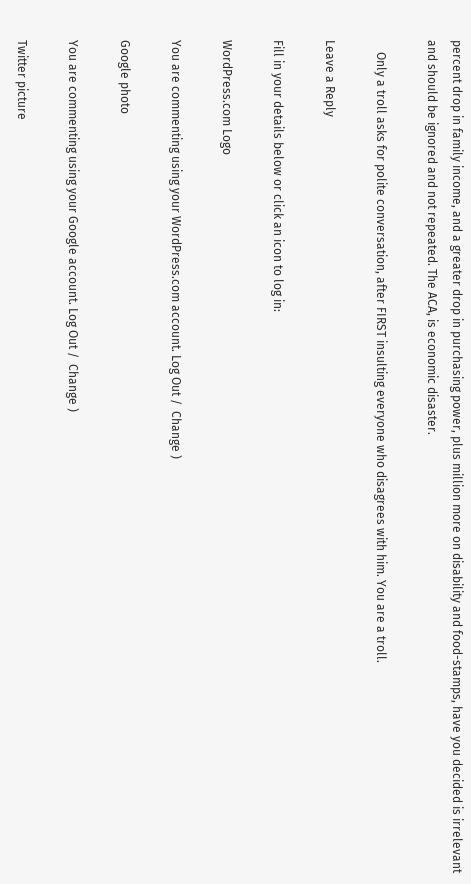percent drop in family income, and a greater drop in purchasing power, plus million more on disability and food-stamps, have you decided is irrelevant and should be ignored and not repeated. The ACA, is economic disaster.

    Only a troll asks for polite conversation, after FIRST insulting everyone who disagrees with him. You are a troll.

Leave a Reply

Fill in your details below or click an icon to log in:

WordPress.com Logo

You are commenting using your WordPress.com account. Log Out /  Change )

Google photo

You are commenting using your Google account. Log Out /  Change )

Twitter picture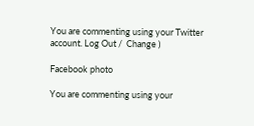You are commenting using your Twitter account. Log Out /  Change )

Facebook photo

You are commenting using your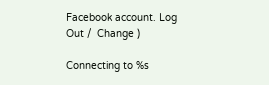Facebook account. Log Out /  Change )

Connecting to %s